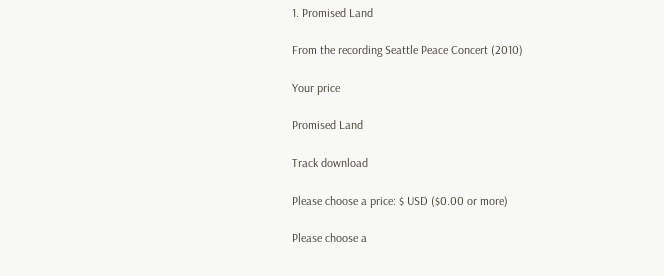1. Promised Land

From the recording Seattle Peace Concert (2010)

Your price

Promised Land

Track download

Please choose a price: $ USD ($0.00 or more)

Please choose a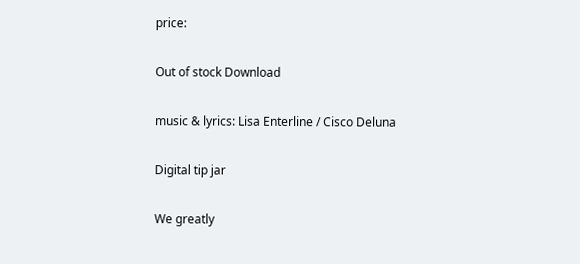price:

Out of stock Download

music & lyrics: Lisa Enterline / Cisco Deluna

Digital tip jar

We greatly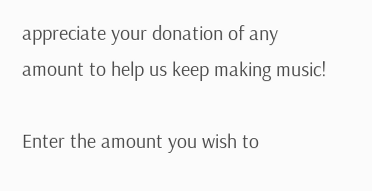appreciate your donation of any amount to help us keep making music!

Enter the amount you wish to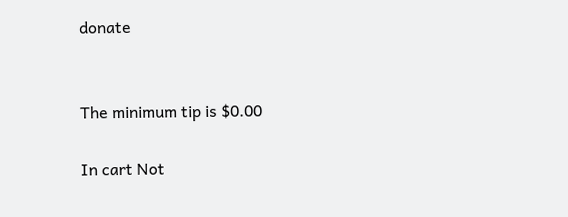donate


The minimum tip is $0.00

In cart Not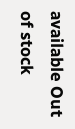available Out of stock